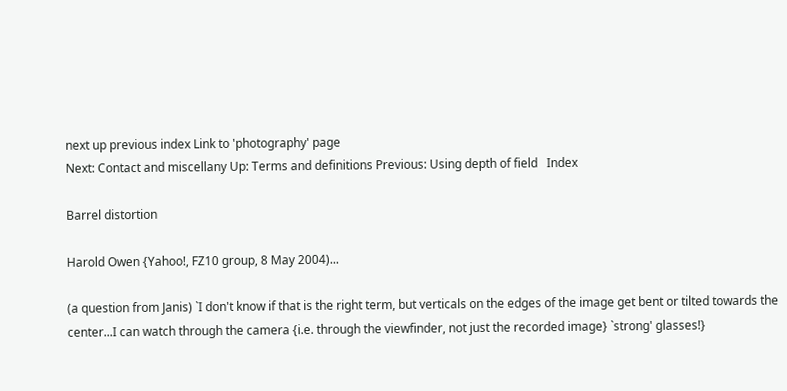next up previous index Link to 'photography' page
Next: Contact and miscellany Up: Terms and definitions Previous: Using depth of field   Index

Barrel distortion

Harold Owen {Yahoo!, FZ10 group, 8 May 2004)...

(a question from Janis) `I don't know if that is the right term, but verticals on the edges of the image get bent or tilted towards the center...I can watch through the camera {i.e. through the viewfinder, not just the recorded image} `strong' glasses!}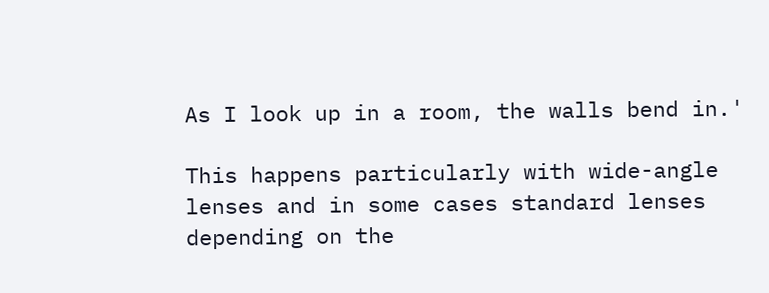As I look up in a room, the walls bend in.'

This happens particularly with wide-angle lenses and in some cases standard lenses depending on the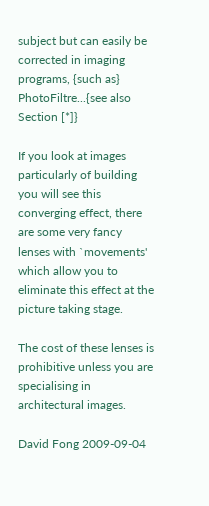subject but can easily be corrected in imaging programs, {such as} PhotoFiltre...{see also Section [*]}

If you look at images particularly of building you will see this converging effect, there are some very fancy lenses with `movements' which allow you to eliminate this effect at the picture taking stage.

The cost of these lenses is prohibitive unless you are specialising in architectural images.

David Fong 2009-09-04